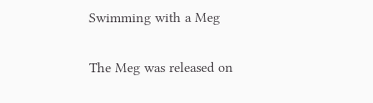Swimming with a Meg

The Meg was released on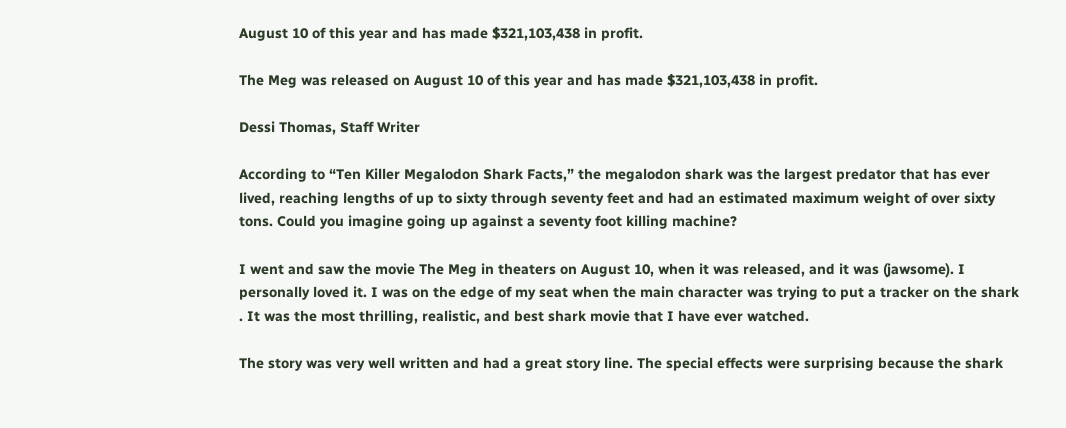August 10 of this year and has made $321,103,438 in profit.

The Meg was released on August 10 of this year and has made $321,103,438 in profit.

Dessi Thomas, Staff Writer

According to “Ten Killer Megalodon Shark Facts,” the megalodon shark was the largest predator that has ever lived, reaching lengths of up to sixty through seventy feet and had an estimated maximum weight of over sixty tons. Could you imagine going up against a seventy foot killing machine?

I went and saw the movie The Meg in theaters on August 10, when it was released, and it was (jawsome). I personally loved it. I was on the edge of my seat when the main character was trying to put a tracker on the shark . It was the most thrilling, realistic, and best shark movie that I have ever watched.

The story was very well written and had a great story line. The special effects were surprising because the shark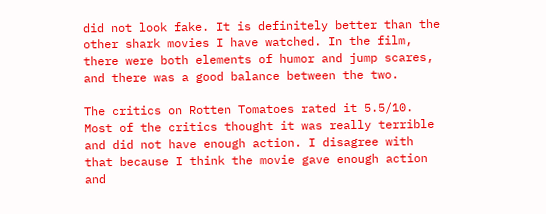did not look fake. It is definitely better than the other shark movies I have watched. In the film, there were both elements of humor and jump scares, and there was a good balance between the two.

The critics on Rotten Tomatoes rated it 5.5/10. Most of the critics thought it was really terrible and did not have enough action. I disagree with that because I think the movie gave enough action and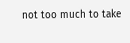not too much to take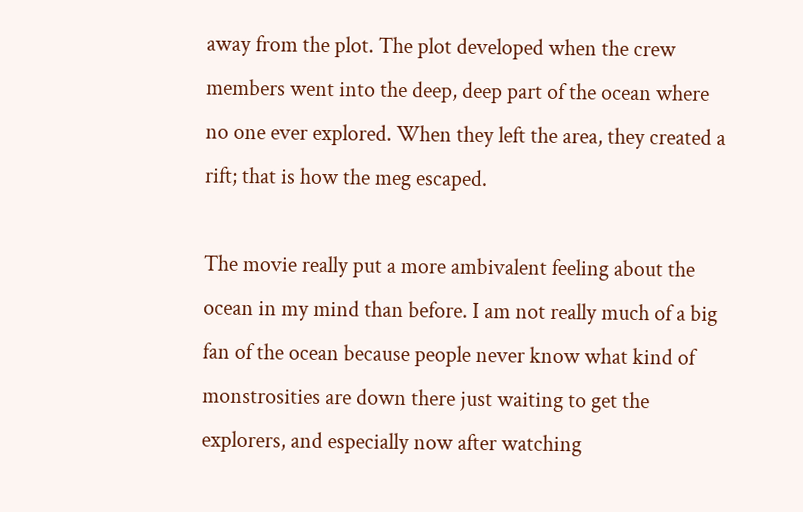away from the plot. The plot developed when the crew members went into the deep, deep part of the ocean where no one ever explored. When they left the area, they created a rift; that is how the meg escaped.

The movie really put a more ambivalent feeling about the ocean in my mind than before. I am not really much of a big fan of the ocean because people never know what kind of monstrosities are down there just waiting to get the explorers, and especially now after watching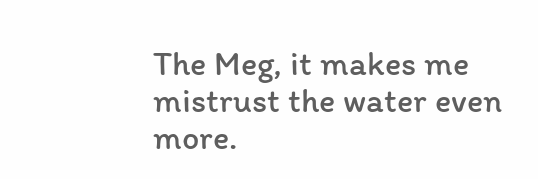The Meg, it makes me mistrust the water even more.